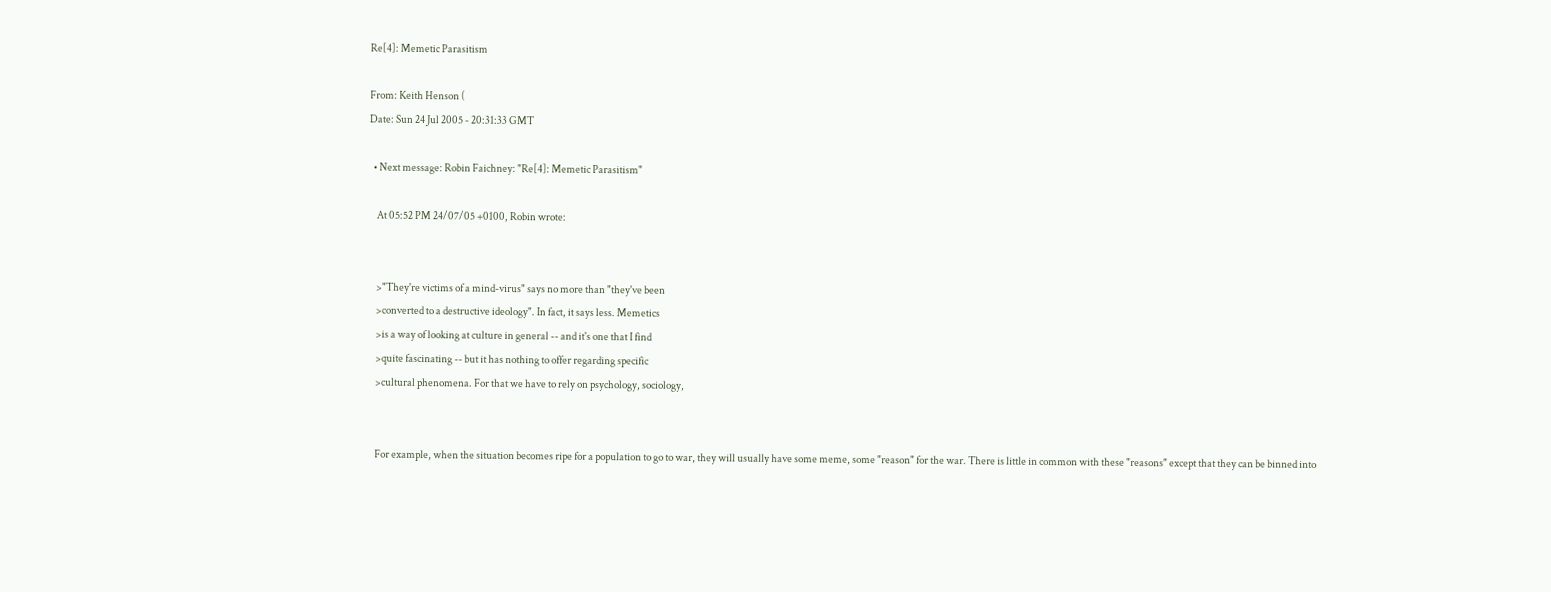Re[4]: Memetic Parasitism

From: Keith Henson (
Date: Sun 24 Jul 2005 - 20:31:33 GMT

  • Next message: Robin Faichney: "Re[4]: Memetic Parasitism"

    At 05:52 PM 24/07/05 +0100, Robin wrote:


    >"They're victims of a mind-virus" says no more than "they've been
    >converted to a destructive ideology". In fact, it says less. Memetics
    >is a way of looking at culture in general -- and it's one that I find
    >quite fascinating -- but it has nothing to offer regarding specific
    >cultural phenomena. For that we have to rely on psychology, sociology,


    For example, when the situation becomes ripe for a population to go to war, they will usually have some meme, some "reason" for the war. There is little in common with these "reasons" except that they can be binned into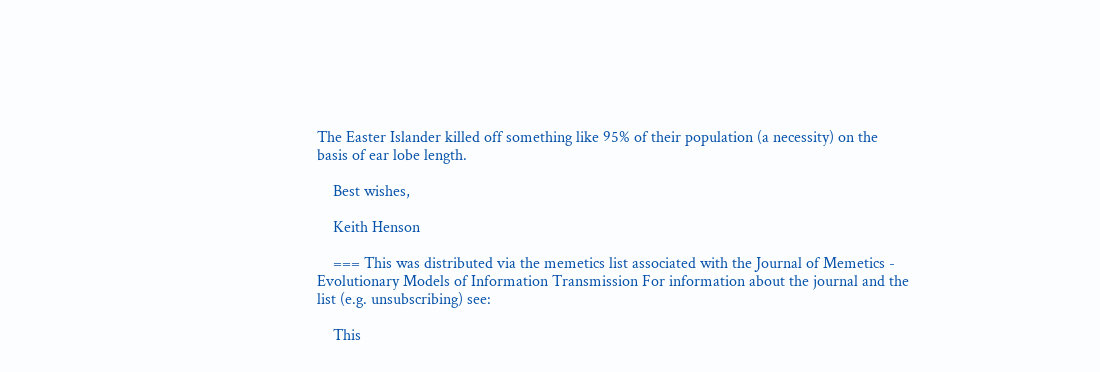The Easter Islander killed off something like 95% of their population (a necessity) on the basis of ear lobe length.

    Best wishes,

    Keith Henson

    === This was distributed via the memetics list associated with the Journal of Memetics - Evolutionary Models of Information Transmission For information about the journal and the list (e.g. unsubscribing) see:

    This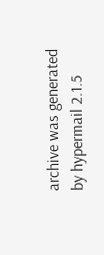archive was generated by hypermail 2.1.5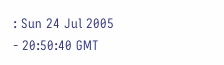: Sun 24 Jul 2005 - 20:50:40 GMT